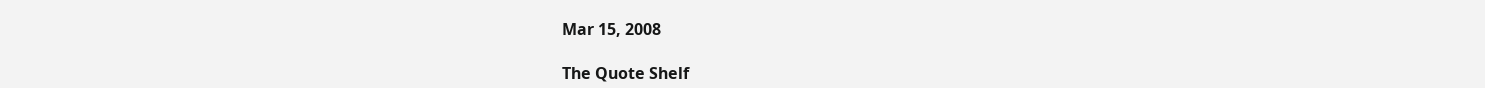Mar 15, 2008

The Quote Shelf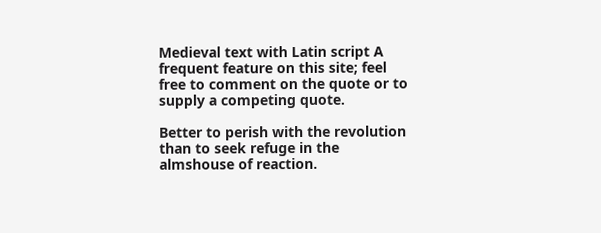Medieval text with Latin script A frequent feature on this site; feel free to comment on the quote or to supply a competing quote.

Better to perish with the revolution than to seek refuge in the almshouse of reaction.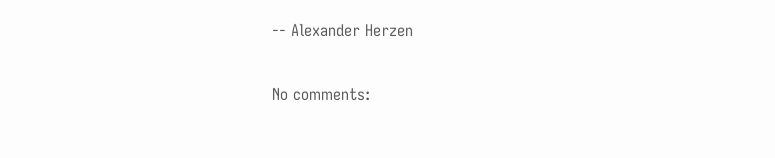-- Alexander Herzen

No comments: